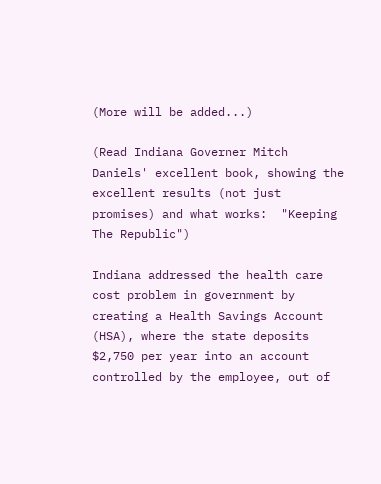(More will be added...)

(Read Indiana Governer Mitch Daniels' excellent book, showing the excellent results (not just promises) and what works:  "Keeping The Republic")

Indiana addressed the health care cost problem in government by creating a Health Savings Account (HSA), where the state deposits $2,750 per year into an account controlled by the employee, out of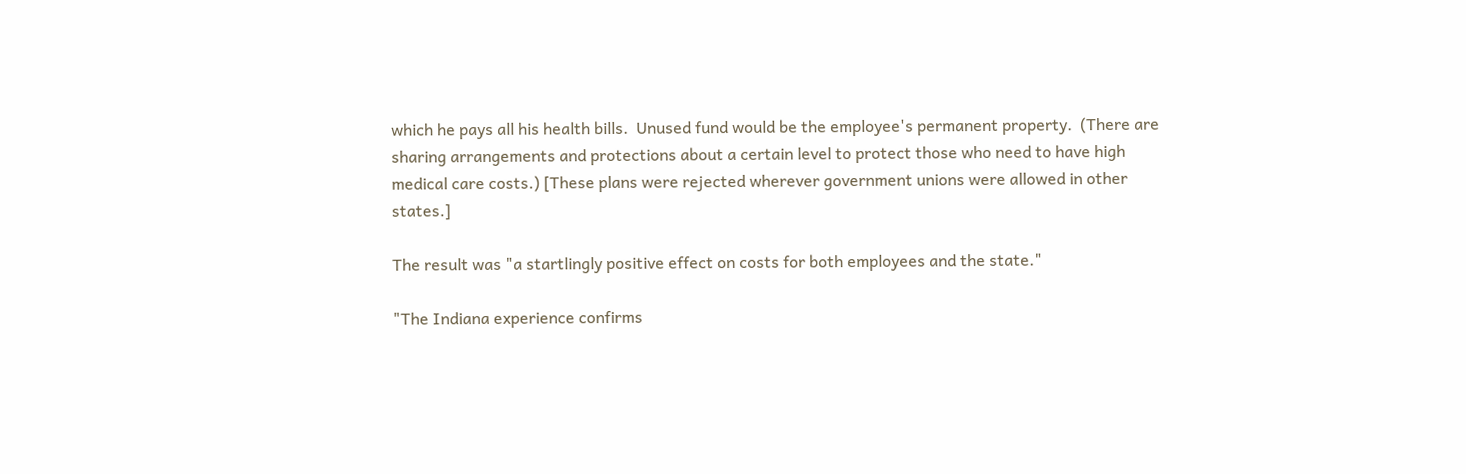which he pays all his health bills.  Unused fund would be the employee's permanent property.  (There are sharing arrangements and protections about a certain level to protect those who need to have high medical care costs.) [These plans were rejected wherever government unions were allowed in other states.]

The result was "a startlingly positive effect on costs for both employees and the state."

"The Indiana experience confirms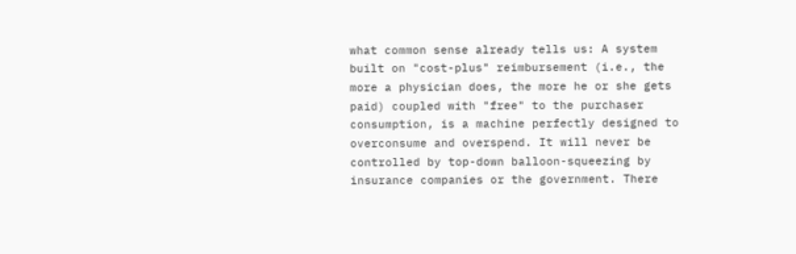what common sense already tells us: A system built on "cost-plus" reimbursement (i.e., the more a physician does, the more he or she gets paid) coupled with "free" to the purchaser consumption, is a machine perfectly designed to overconsume and overspend. It will never be controlled by top-down balloon-squeezing by insurance companies or the government. There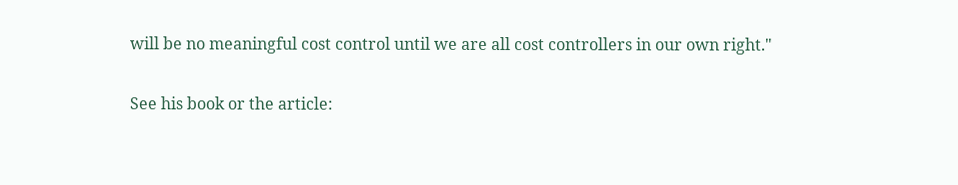will be no meaningful cost control until we are all cost controllers in our own right."

See his book or the article: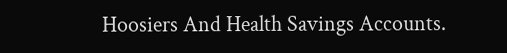Hoosiers And Health Savings Accounts.